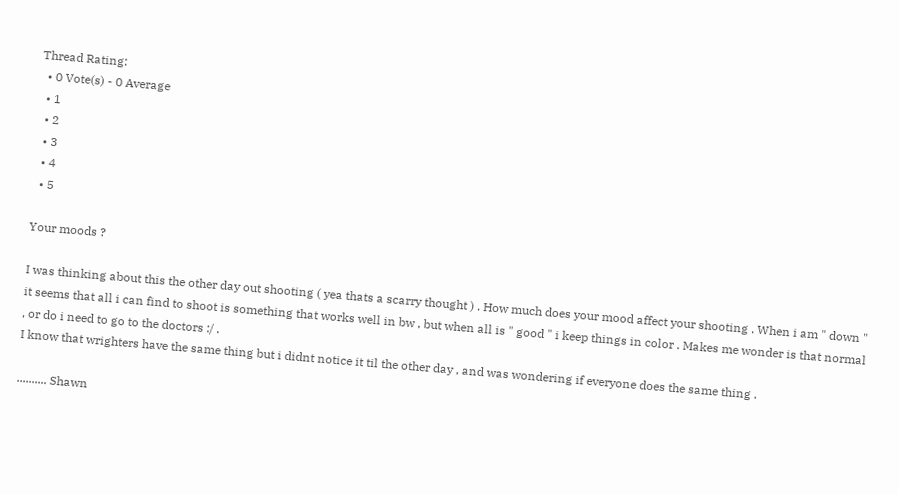Thread Rating:
  • 0 Vote(s) - 0 Average
  • 1
  • 2
  • 3
  • 4
  • 5

Your moods ?

I was thinking about this the other day out shooting ( yea thats a scarry thought ) . How much does your mood affect your shooting . When i am " down " it seems that all i can find to shoot is something that works well in bw , but when all is " good " i keep things in color . Makes me wonder is that normal , or do i need to go to the doctors :/ .
I know that wrighters have the same thing but i didnt notice it til the other day , and was wondering if everyone does the same thing .

.......... Shawn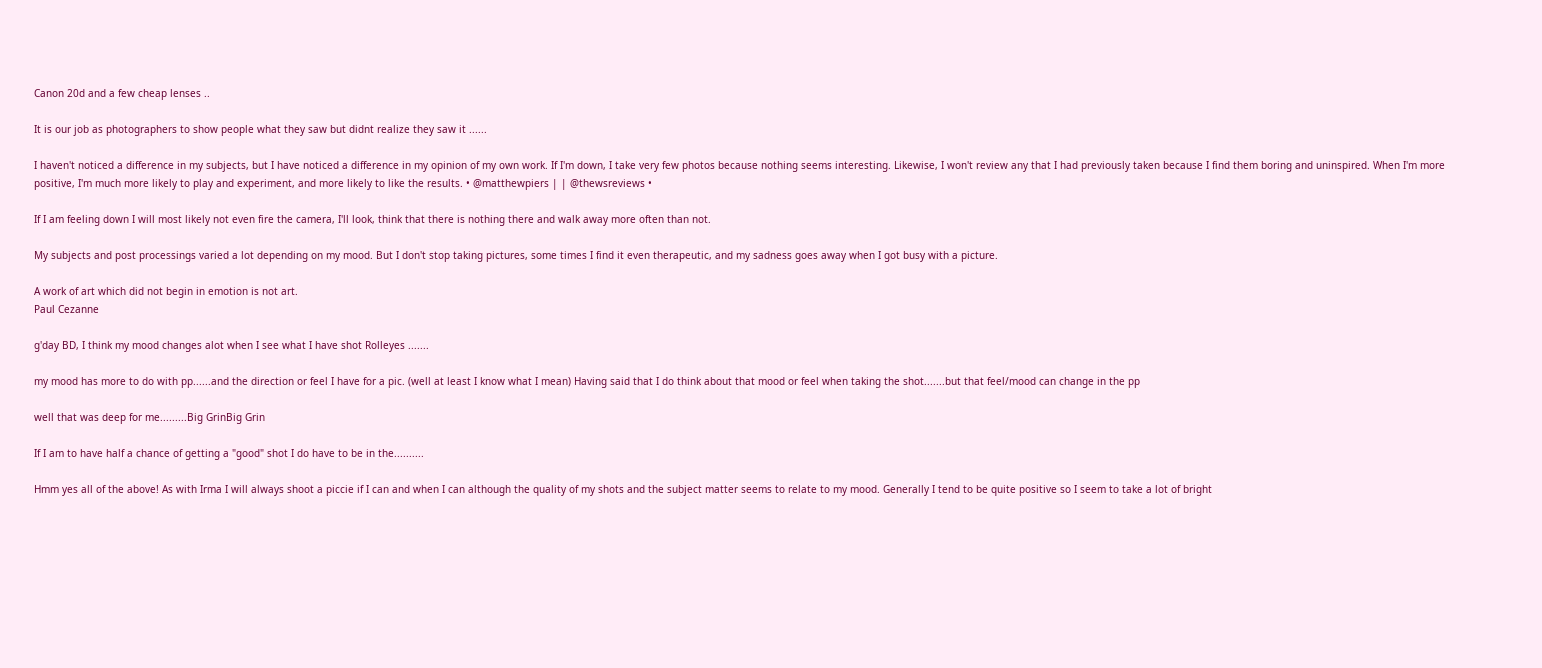Canon 20d and a few cheap lenses ..

It is our job as photographers to show people what they saw but didnt realize they saw it ......

I haven't noticed a difference in my subjects, but I have noticed a difference in my opinion of my own work. If I'm down, I take very few photos because nothing seems interesting. Likewise, I won't review any that I had previously taken because I find them boring and uninspired. When I'm more positive, I'm much more likely to play and experiment, and more likely to like the results. • @matthewpiers | | @thewsreviews •

If I am feeling down I will most likely not even fire the camera, I'll look, think that there is nothing there and walk away more often than not.

My subjects and post processings varied a lot depending on my mood. But I don't stop taking pictures, some times I find it even therapeutic, and my sadness goes away when I got busy with a picture.

A work of art which did not begin in emotion is not art.
Paul Cezanne

g'day BD, I think my mood changes alot when I see what I have shot Rolleyes .......

my mood has more to do with pp......and the direction or feel I have for a pic. (well at least I know what I mean) Having said that I do think about that mood or feel when taking the shot.......but that feel/mood can change in the pp

well that was deep for me.........Big GrinBig Grin

If I am to have half a chance of getting a "good" shot I do have to be in the..........

Hmm yes all of the above! As with Irma I will always shoot a piccie if I can and when I can although the quality of my shots and the subject matter seems to relate to my mood. Generally I tend to be quite positive so I seem to take a lot of bright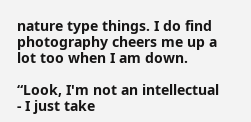nature type things. I do find photography cheers me up a lot too when I am down.

“Look, I'm not an intellectual - I just take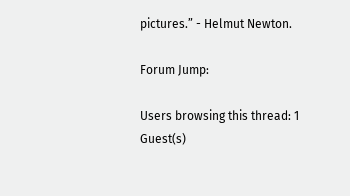pictures.” - Helmut Newton.

Forum Jump:

Users browsing this thread: 1 Guest(s)